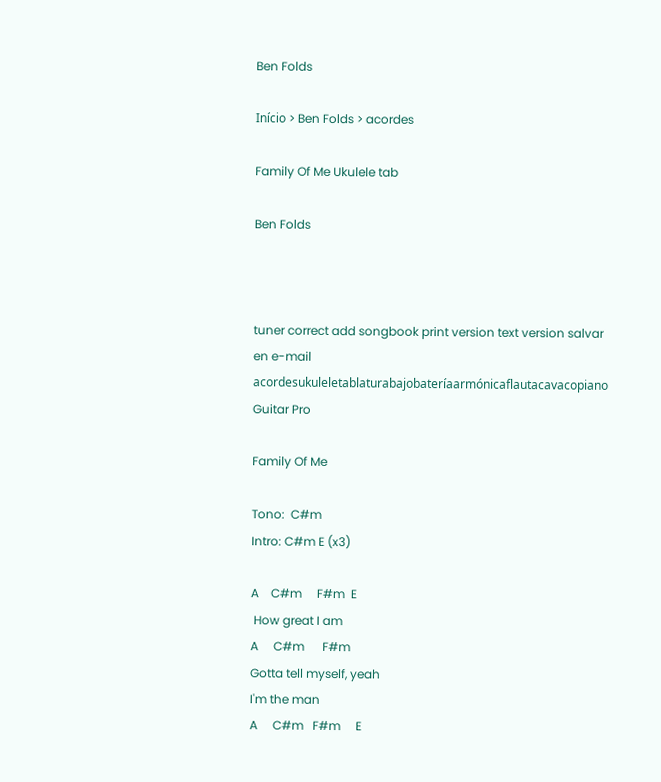Ben Folds

Início > Ben Folds > acordes

Family Of Me Ukulele tab

Ben Folds



tuner correct add songbook print version text version salvar en e-mail
acordesukuleletablaturabajobateríaarmónicaflautacavacopiano Guitar Pro

Family Of Me

Tono:  C#m
Intro: C#m E (x3)

A    C#m     F#m  E
 How great I am
A     C#m      F#m
Gotta tell myself, yeah
I'm the man
A     C#m   F#m     E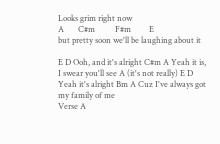Looks grim right now
A       C#m          F#m         E
but pretty soon we'll be laughing about it

E D Ooh, and it's alright C#m A Yeah it is, I swear you'll see A (it's not really) E D Yeah it's alright Bm A Cuz I've always got my family of me
Verse A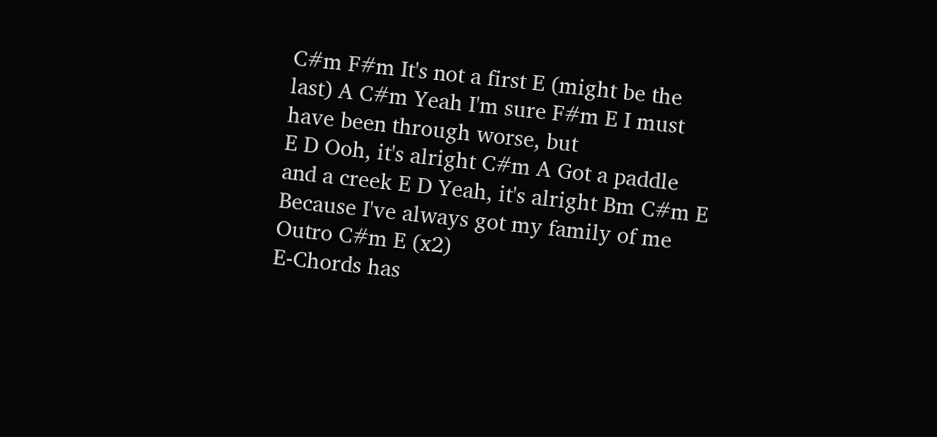C#m F#m It's not a first E (might be the last) A C#m Yeah I'm sure F#m E I must have been through worse, but
E D Ooh, it's alright C#m A Got a paddle and a creek E D Yeah, it's alright Bm C#m E Because I've always got my family of me
Outro C#m E (x2)
E-Chords has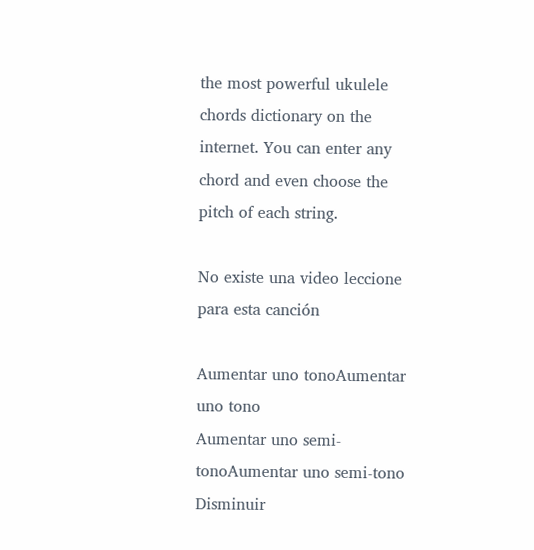the most powerful ukulele chords dictionary on the internet. You can enter any chord and even choose the pitch of each string.

No existe una video leccione para esta canción

Aumentar uno tonoAumentar uno tono
Aumentar uno semi-tonoAumentar uno semi-tono
Disminuir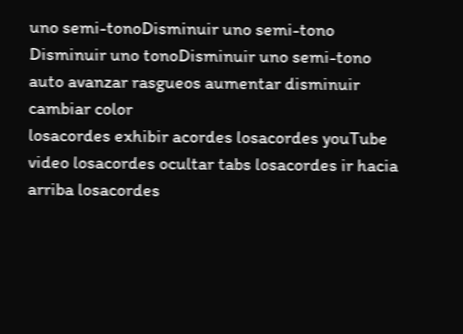uno semi-tonoDisminuir uno semi-tono
Disminuir uno tonoDisminuir uno semi-tono
auto avanzar rasgueos aumentar disminuir cambiar color
losacordes exhibir acordes losacordes youTube video losacordes ocultar tabs losacordes ir hacia arriba losacordes